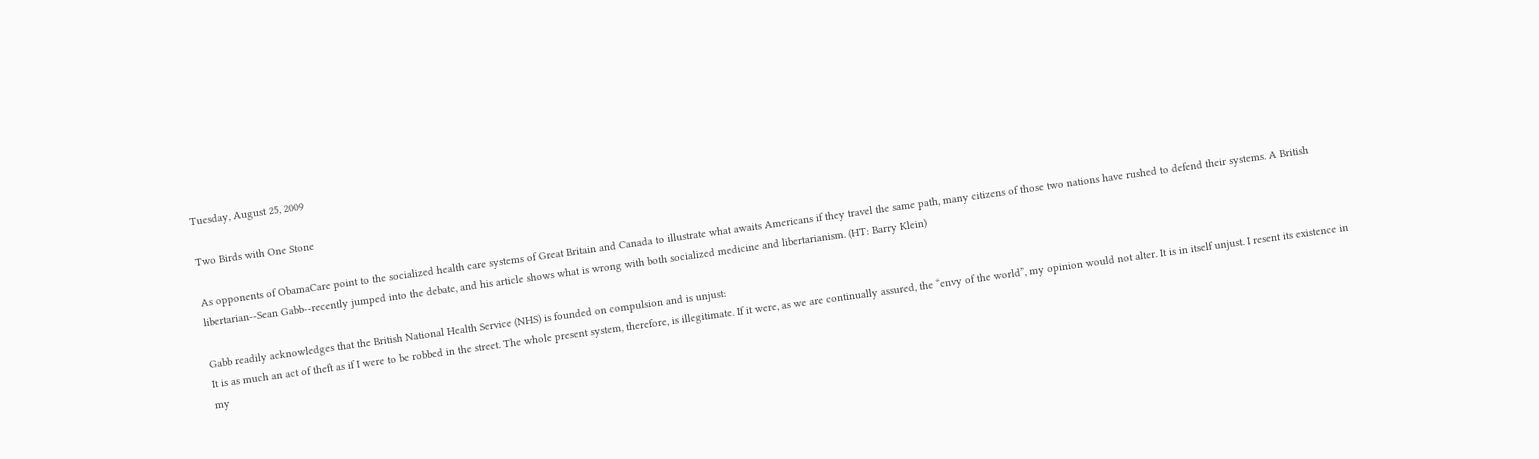Tuesday, August 25, 2009

Two Birds with One Stone

As opponents of ObamaCare point to the socialized health care systems of Great Britain and Canada to illustrate what awaits Americans if they travel the same path, many citizens of those two nations have rushed to defend their systems. A British libertarian--Sean Gabb--recently jumped into the debate, and his article shows what is wrong with both socialized medicine and libertarianism. (HT: Barry Klein)

Gabb readily acknowledges that the British National Health Service (NHS) is founded on compulsion and is unjust:
It is as much an act of theft as if I were to be robbed in the street. The whole present system, therefore, is illegitimate. If it were, as we are continually assured, the “envy of the world”, my opinion would not alter. It is in itself unjust. I resent its existence in my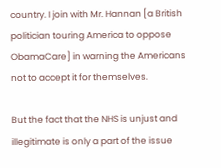country. I join with Mr. Hannan [a British politician touring America to oppose ObamaCare] in warning the Americans not to accept it for themselves.

But the fact that the NHS is unjust and illegitimate is only a part of the issue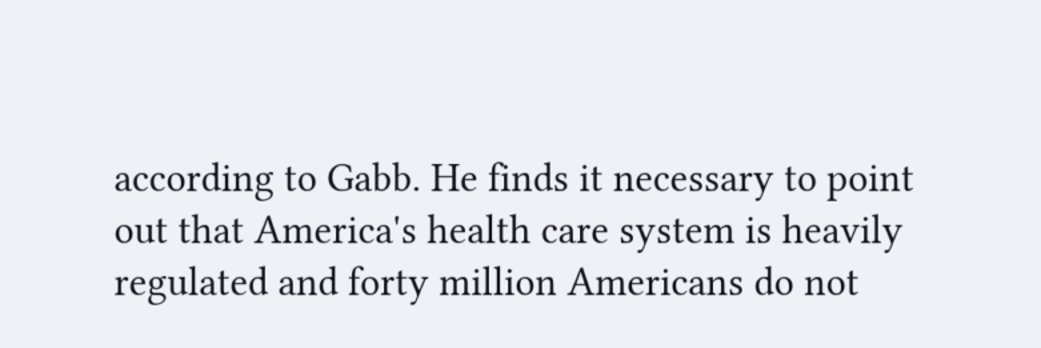according to Gabb. He finds it necessary to point out that America's health care system is heavily regulated and forty million Americans do not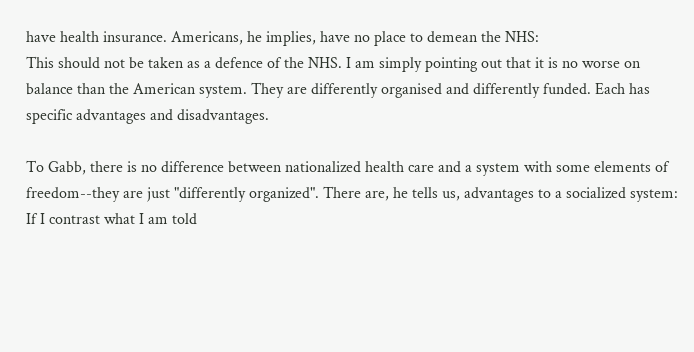have health insurance. Americans, he implies, have no place to demean the NHS:
This should not be taken as a defence of the NHS. I am simply pointing out that it is no worse on balance than the American system. They are differently organised and differently funded. Each has specific advantages and disadvantages.

To Gabb, there is no difference between nationalized health care and a system with some elements of freedom--they are just "differently organized". There are, he tells us, advantages to a socialized system:
If I contrast what I am told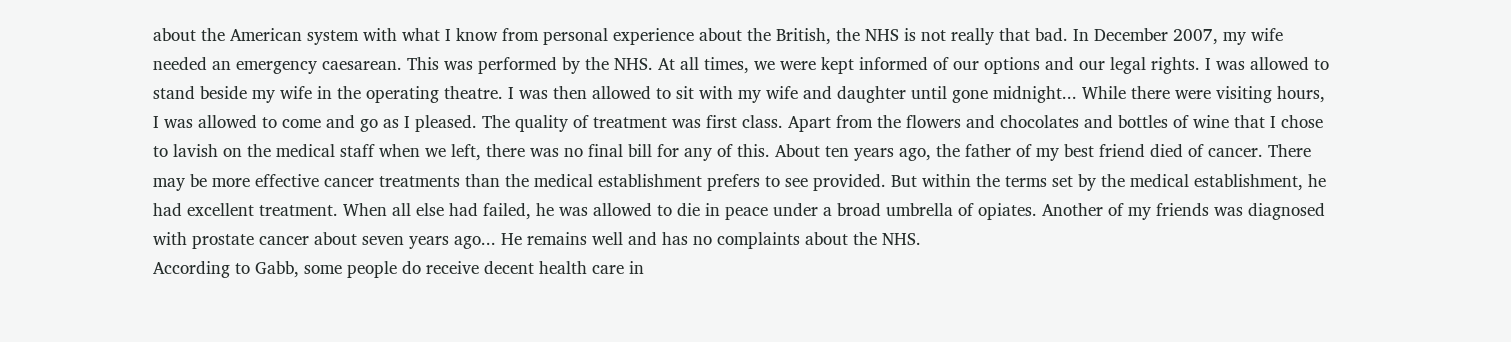about the American system with what I know from personal experience about the British, the NHS is not really that bad. In December 2007, my wife needed an emergency caesarean. This was performed by the NHS. At all times, we were kept informed of our options and our legal rights. I was allowed to stand beside my wife in the operating theatre. I was then allowed to sit with my wife and daughter until gone midnight... While there were visiting hours, I was allowed to come and go as I pleased. The quality of treatment was first class. Apart from the flowers and chocolates and bottles of wine that I chose to lavish on the medical staff when we left, there was no final bill for any of this. About ten years ago, the father of my best friend died of cancer. There may be more effective cancer treatments than the medical establishment prefers to see provided. But within the terms set by the medical establishment, he had excellent treatment. When all else had failed, he was allowed to die in peace under a broad umbrella of opiates. Another of my friends was diagnosed with prostate cancer about seven years ago... He remains well and has no complaints about the NHS.
According to Gabb, some people do receive decent health care in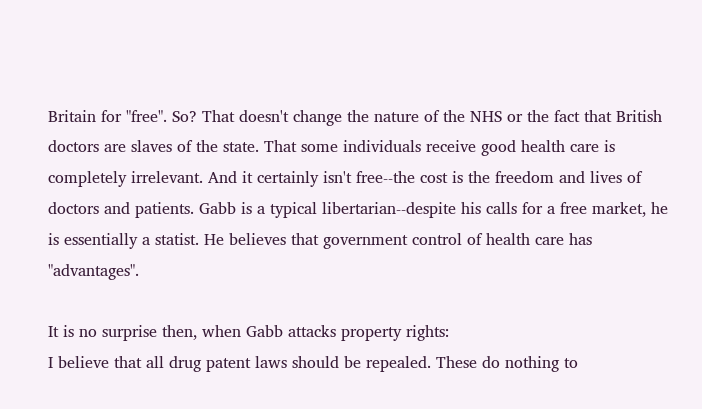Britain for "free". So? That doesn't change the nature of the NHS or the fact that British doctors are slaves of the state. That some individuals receive good health care is completely irrelevant. And it certainly isn't free--the cost is the freedom and lives of doctors and patients. Gabb is a typical libertarian--despite his calls for a free market, he is essentially a statist. He believes that government control of health care has "advantages".

It is no surprise then, when Gabb attacks property rights:
I believe that all drug patent laws should be repealed. These do nothing to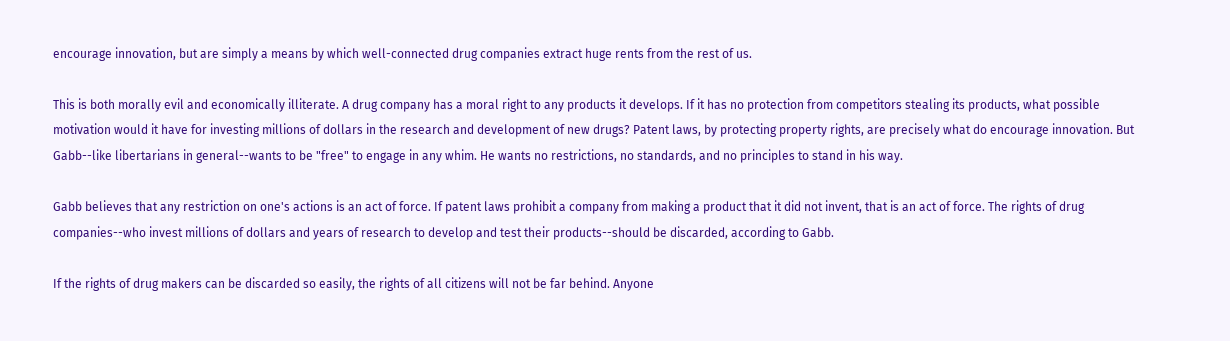encourage innovation, but are simply a means by which well-connected drug companies extract huge rents from the rest of us.

This is both morally evil and economically illiterate. A drug company has a moral right to any products it develops. If it has no protection from competitors stealing its products, what possible motivation would it have for investing millions of dollars in the research and development of new drugs? Patent laws, by protecting property rights, are precisely what do encourage innovation. But Gabb--like libertarians in general--wants to be "free" to engage in any whim. He wants no restrictions, no standards, and no principles to stand in his way.

Gabb believes that any restriction on one's actions is an act of force. If patent laws prohibit a company from making a product that it did not invent, that is an act of force. The rights of drug companies--who invest millions of dollars and years of research to develop and test their products--should be discarded, according to Gabb.

If the rights of drug makers can be discarded so easily, the rights of all citizens will not be far behind. Anyone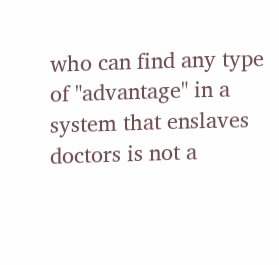who can find any type of "advantage" in a system that enslaves doctors is not a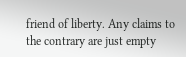friend of liberty. Any claims to the contrary are just empty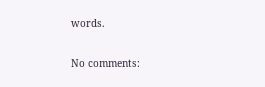words.

No comments: